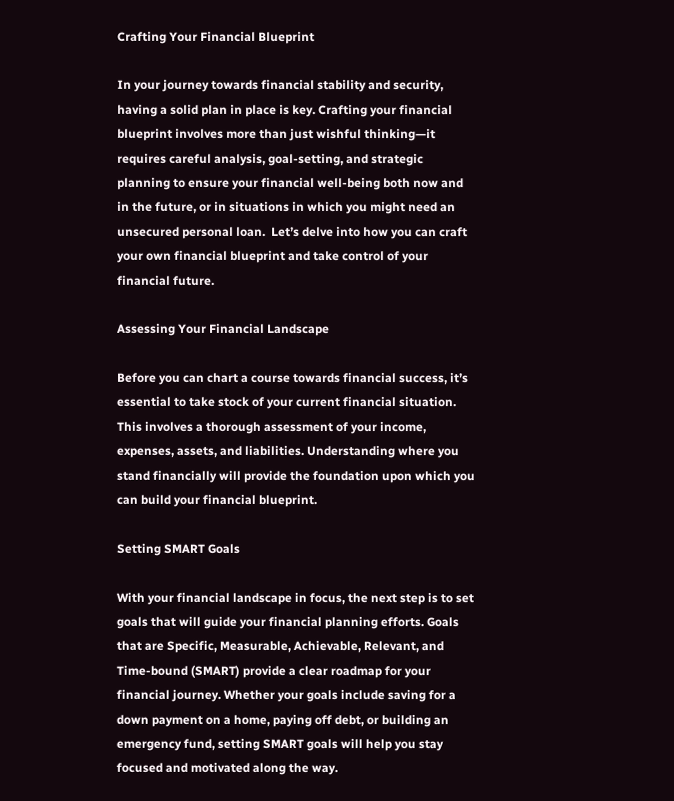Crafting Your Financial Blueprint

In your journey towards financial stability and security, having a solid plan in place is key. Crafting your financial blueprint involves more than just wishful thinking—it requires careful analysis, goal-setting, and strategic planning to ensure your financial well-being both now and in the future, or in situations in which you might need an unsecured personal loan.  Let’s delve into how you can craft your own financial blueprint and take control of your financial future.

Assessing Your Financial Landscape

Before you can chart a course towards financial success, it’s essential to take stock of your current financial situation. This involves a thorough assessment of your income, expenses, assets, and liabilities. Understanding where you stand financially will provide the foundation upon which you can build your financial blueprint.

Setting SMART Goals

With your financial landscape in focus, the next step is to set goals that will guide your financial planning efforts. Goals that are Specific, Measurable, Achievable, Relevant, and Time-bound (SMART) provide a clear roadmap for your financial journey. Whether your goals include saving for a down payment on a home, paying off debt, or building an emergency fund, setting SMART goals will help you stay focused and motivated along the way.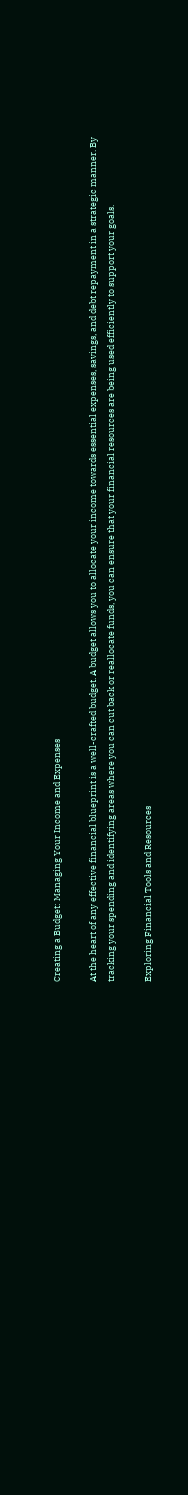Creating a Budget: Managing Your Income and Expenses

At the heart of any effective financial blueprint is a well-crafted budget. A budget allows you to allocate your income towards essential expenses, savings, and debt repayment in a strategic manner. By tracking your spending and identifying areas where you can cut back or reallocate funds, you can ensure that your financial resources are being used efficiently to support your goals.

Exploring Financial Tools and Resources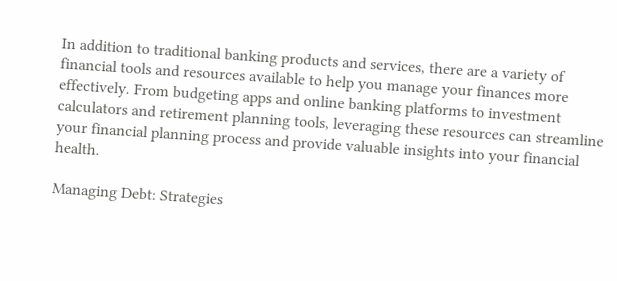In addition to traditional banking products and services, there are a variety of financial tools and resources available to help you manage your finances more effectively. From budgeting apps and online banking platforms to investment calculators and retirement planning tools, leveraging these resources can streamline your financial planning process and provide valuable insights into your financial health.

Managing Debt: Strategies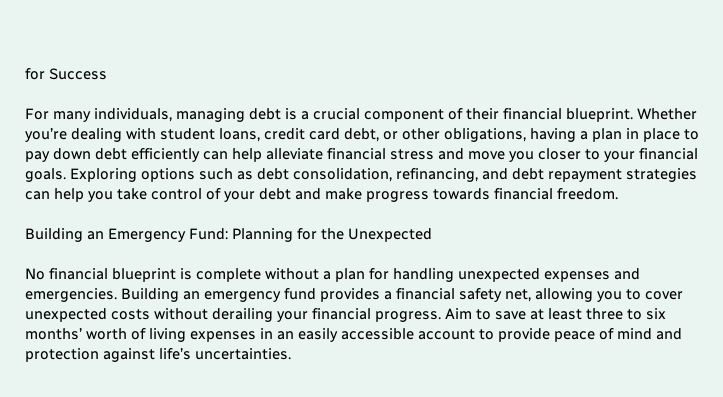for Success

For many individuals, managing debt is a crucial component of their financial blueprint. Whether you’re dealing with student loans, credit card debt, or other obligations, having a plan in place to pay down debt efficiently can help alleviate financial stress and move you closer to your financial goals. Exploring options such as debt consolidation, refinancing, and debt repayment strategies can help you take control of your debt and make progress towards financial freedom.

Building an Emergency Fund: Planning for the Unexpected

No financial blueprint is complete without a plan for handling unexpected expenses and emergencies. Building an emergency fund provides a financial safety net, allowing you to cover unexpected costs without derailing your financial progress. Aim to save at least three to six months’ worth of living expenses in an easily accessible account to provide peace of mind and protection against life’s uncertainties.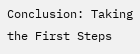Conclusion: Taking the First Steps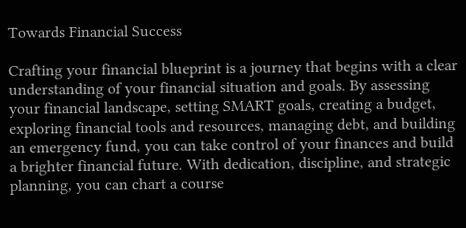Towards Financial Success

Crafting your financial blueprint is a journey that begins with a clear understanding of your financial situation and goals. By assessing your financial landscape, setting SMART goals, creating a budget, exploring financial tools and resources, managing debt, and building an emergency fund, you can take control of your finances and build a brighter financial future. With dedication, discipline, and strategic planning, you can chart a course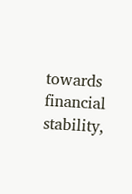towards financial stability,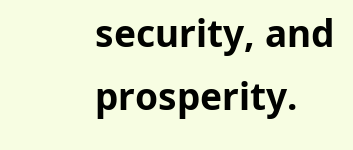security, and prosperity.